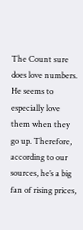The Count sure does love numbers. He seems to especially love them when they go up. Therefore, according to our sources, he’s a big fan of rising prices,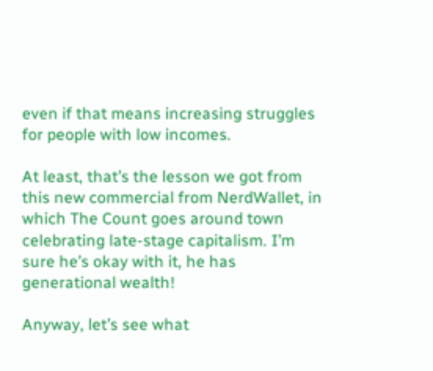even if that means increasing struggles for people with low incomes.

At least, that’s the lesson we got from this new commercial from NerdWallet, in which The Count goes around town celebrating late-stage capitalism. I’m sure he’s okay with it, he has generational wealth!

Anyway, let’s see what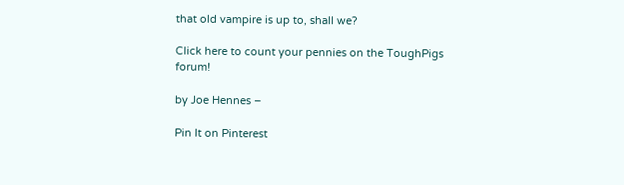that old vampire is up to, shall we?

Click here to count your pennies on the ToughPigs forum!

by Joe Hennes –

Pin It on Pinterest